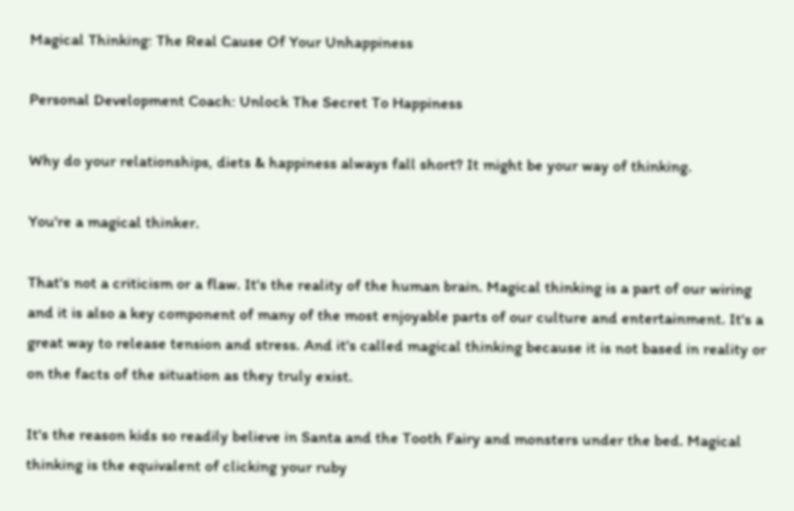Magical Thinking: The Real Cause Of Your Unhappiness

Personal Development Coach: Unlock The Secret To Happiness

Why do your relationships, diets & happiness always fall short? It might be your way of thinking.

You're a magical thinker.

That's not a criticism or a flaw. It's the reality of the human brain. Magical thinking is a part of our wiring and it is also a key component of many of the most enjoyable parts of our culture and entertainment. It's a great way to release tension and stress. And it's called magical thinking because it is not based in reality or on the facts of the situation as they truly exist.

It's the reason kids so readily believe in Santa and the Tooth Fairy and monsters under the bed. Magical thinking is the equivalent of clicking your ruby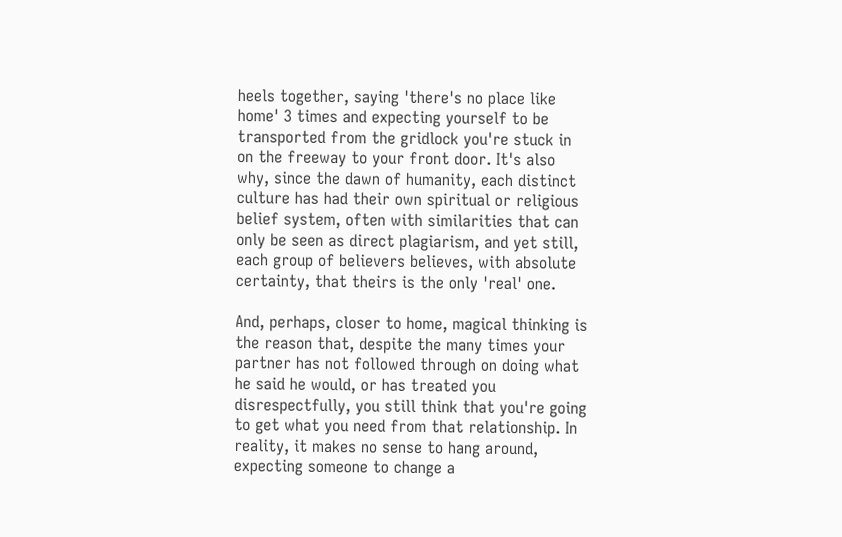heels together, saying 'there's no place like home' 3 times and expecting yourself to be transported from the gridlock you're stuck in on the freeway to your front door. It's also why, since the dawn of humanity, each distinct culture has had their own spiritual or religious belief system, often with similarities that can only be seen as direct plagiarism, and yet still, each group of believers believes, with absolute certainty, that theirs is the only 'real' one.

And, perhaps, closer to home, magical thinking is the reason that, despite the many times your partner has not followed through on doing what he said he would, or has treated you disrespectfully, you still think that you're going to get what you need from that relationship. In reality, it makes no sense to hang around, expecting someone to change a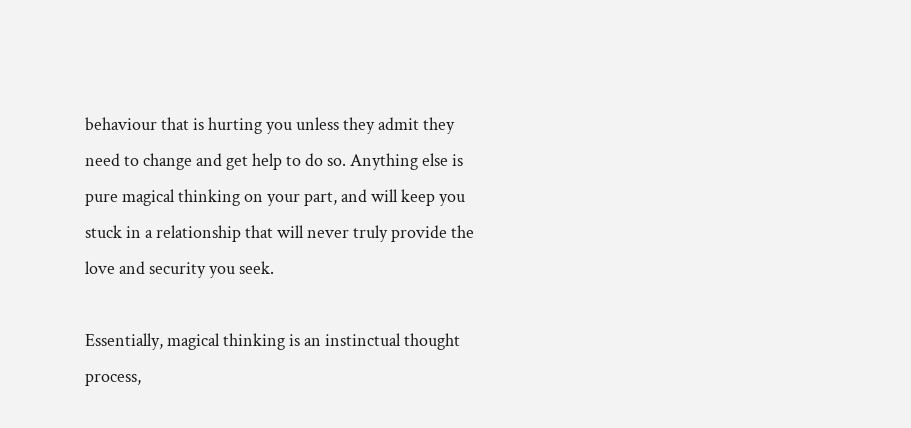behaviour that is hurting you unless they admit they need to change and get help to do so. Anything else is pure magical thinking on your part, and will keep you stuck in a relationship that will never truly provide the love and security you seek.

Essentially, magical thinking is an instinctual thought process,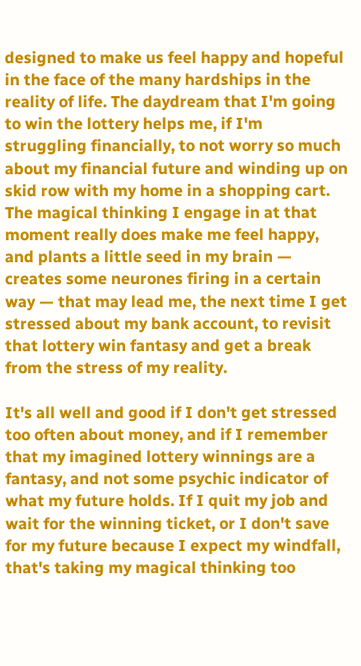designed to make us feel happy and hopeful in the face of the many hardships in the reality of life. The daydream that I'm going to win the lottery helps me, if I'm struggling financially, to not worry so much about my financial future and winding up on skid row with my home in a shopping cart. The magical thinking I engage in at that moment really does make me feel happy, and plants a little seed in my brain — creates some neurones firing in a certain way — that may lead me, the next time I get stressed about my bank account, to revisit that lottery win fantasy and get a break from the stress of my reality.

It's all well and good if I don't get stressed too often about money, and if I remember that my imagined lottery winnings are a fantasy, and not some psychic indicator of what my future holds. If I quit my job and wait for the winning ticket, or I don't save for my future because I expect my windfall, that's taking my magical thinking too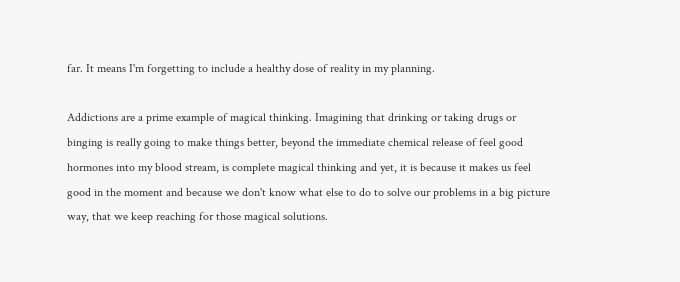far. It means I'm forgetting to include a healthy dose of reality in my planning.

Addictions are a prime example of magical thinking. Imagining that drinking or taking drugs or binging is really going to make things better, beyond the immediate chemical release of feel good hormones into my blood stream, is complete magical thinking and yet, it is because it makes us feel good in the moment and because we don't know what else to do to solve our problems in a big picture way, that we keep reaching for those magical solutions.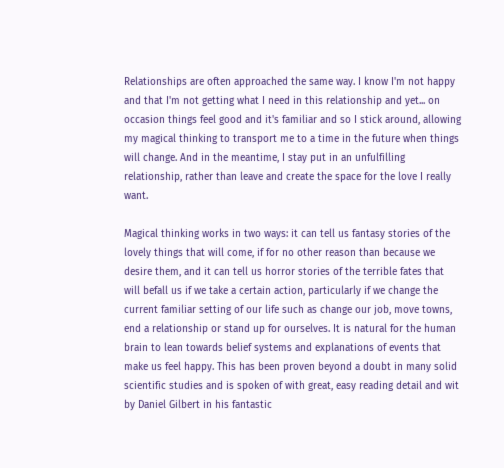Relationships are often approached the same way. I know I'm not happy and that I'm not getting what I need in this relationship and yet... on occasion things feel good and it's familiar and so I stick around, allowing my magical thinking to transport me to a time in the future when things will change. And in the meantime, I stay put in an unfulfilling relationship, rather than leave and create the space for the love I really want.

Magical thinking works in two ways: it can tell us fantasy stories of the lovely things that will come, if for no other reason than because we desire them, and it can tell us horror stories of the terrible fates that will befall us if we take a certain action, particularly if we change the current familiar setting of our life such as change our job, move towns, end a relationship or stand up for ourselves. It is natural for the human brain to lean towards belief systems and explanations of events that make us feel happy. This has been proven beyond a doubt in many solid scientific studies and is spoken of with great, easy reading detail and wit by Daniel Gilbert in his fantastic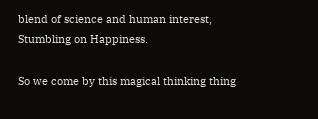blend of science and human interest, Stumbling on Happiness.

So we come by this magical thinking thing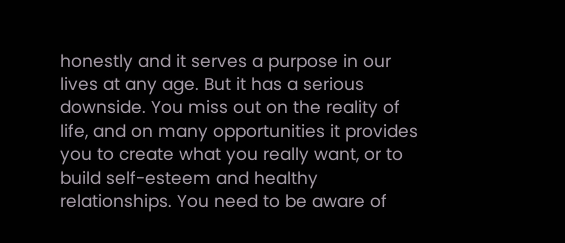honestly and it serves a purpose in our lives at any age. But it has a serious downside. You miss out on the reality of life, and on many opportunities it provides you to create what you really want, or to build self-esteem and healthy relationships. You need to be aware of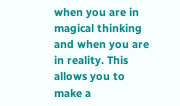when you are in magical thinking and when you are in reality. This allows you to make a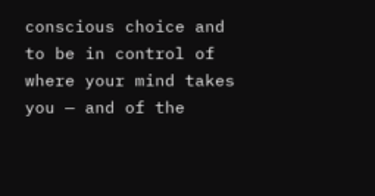conscious choice and to be in control of where your mind takes you — and of the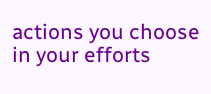actions you choose in your efforts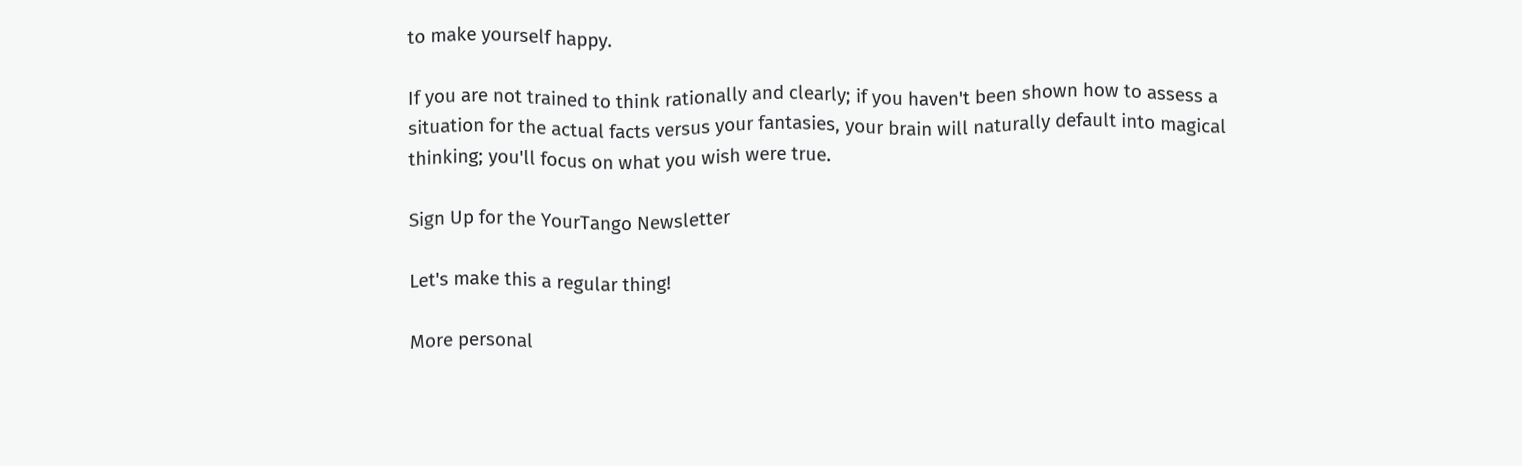to make yourself happy.

If you are not trained to think rationally and clearly; if you haven't been shown how to assess a situation for the actual facts versus your fantasies, your brain will naturally default into magical thinking; you'll focus on what you wish were true.

Sign Up for the YourTango Newsletter

Let's make this a regular thing!

More personal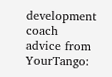development coach advice from YourTango: